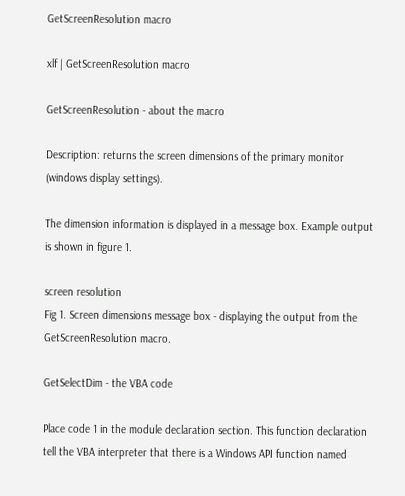GetScreenResolution macro

xlf | GetScreenResolution macro

GetScreenResolution - about the macro

Description: returns the screen dimensions of the primary monitor (windows display settings).

The dimension information is displayed in a message box. Example output is shown in figure 1.

screen resolution
Fig 1. Screen dimensions message box - displaying the output from the GetScreenResolution macro.

GetSelectDim - the VBA code

Place code 1 in the module declaration section. This function declaration tell the VBA interpreter that there is a Windows API function named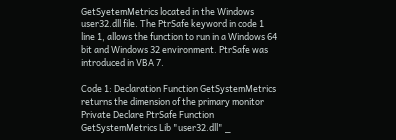GetSyetemMetrics located in the Windows user32.dll file. The PtrSafe keyword in code 1 line 1, allows the function to run in a Windows 64 bit and Windows 32 environment. PtrSafe was introduced in VBA 7.

Code 1: Declaration Function GetSystemMetrics returns the dimension of the primary monitor
Private Declare PtrSafe Function GetSystemMetrics Lib "user32.dll" _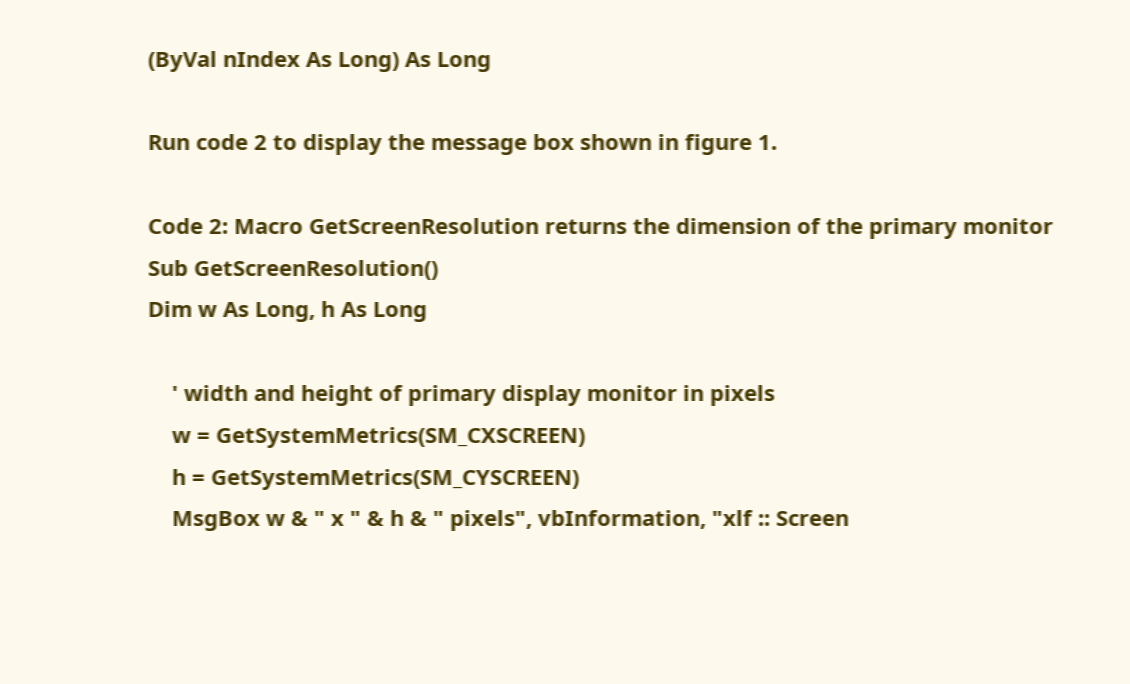(ByVal nIndex As Long) As Long

Run code 2 to display the message box shown in figure 1.

Code 2: Macro GetScreenResolution returns the dimension of the primary monitor
Sub GetScreenResolution()
Dim w As Long, h As Long

    ' width and height of primary display monitor in pixels
    w = GetSystemMetrics(SM_CXSCREEN)
    h = GetSystemMetrics(SM_CYSCREEN)
    MsgBox w & " x " & h & " pixels", vbInformation, "xlf :: Screen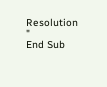Resolution                                "
End Sub